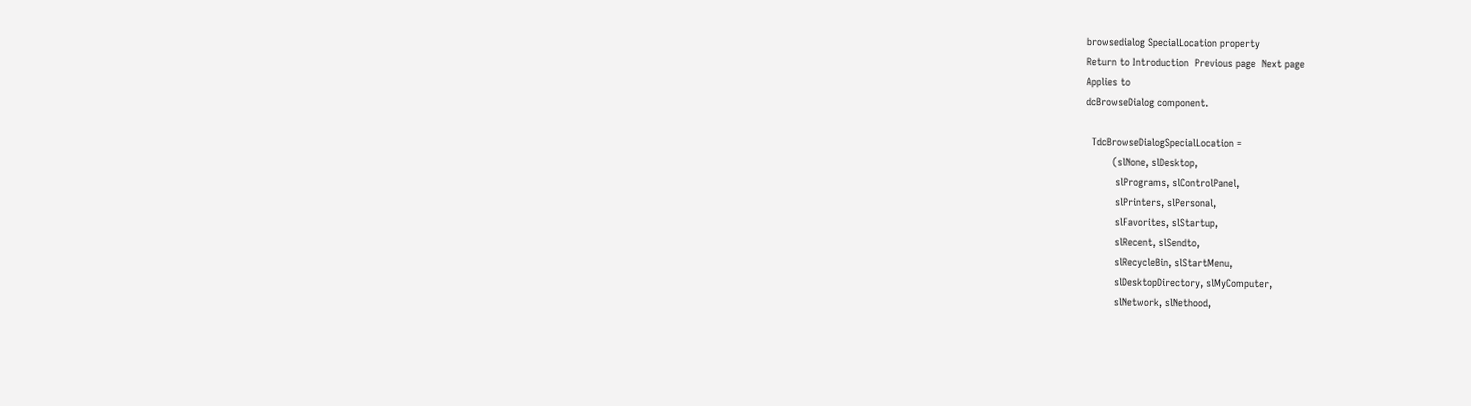browsedialog SpecialLocation property
Return to Introduction  Previous page  Next page
Applies to
dcBrowseDialog component.

  TdcBrowseDialogSpecialLocation =
         (slNone, slDesktop,
          slPrograms, slControlPanel,
          slPrinters, slPersonal,
          slFavorites, slStartup,
          slRecent, slSendto,
          slRecycleBin, slStartMenu,
          slDesktopDirectory, slMyComputer,
          slNetwork, slNethood,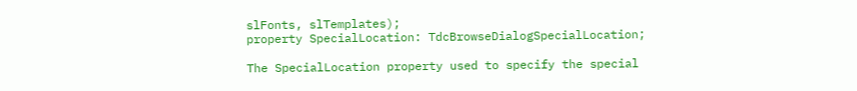slFonts, slTemplates);
property SpecialLocation: TdcBrowseDialogSpecialLocation;

The SpecialLocation property used to specify the special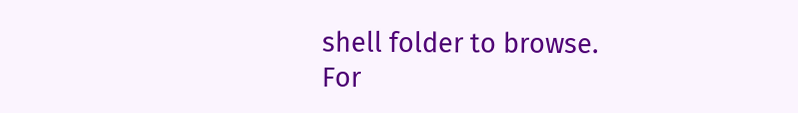shell folder to browse.
For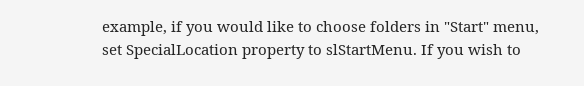example, if you would like to choose folders in "Start" menu, set SpecialLocation property to slStartMenu. If you wish to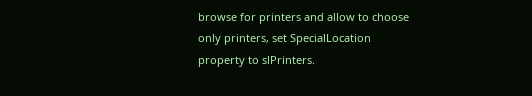browse for printers and allow to choose only printers, set SpecialLocation property to slPrinters.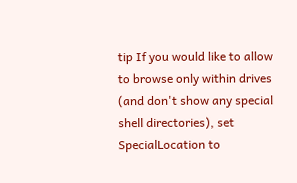tip If you would like to allow to browse only within drives (and don't show any special shell directories), set SpecialLocation to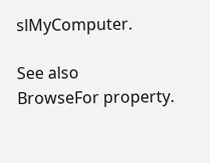slMyComputer.

See also
BrowseFor property.